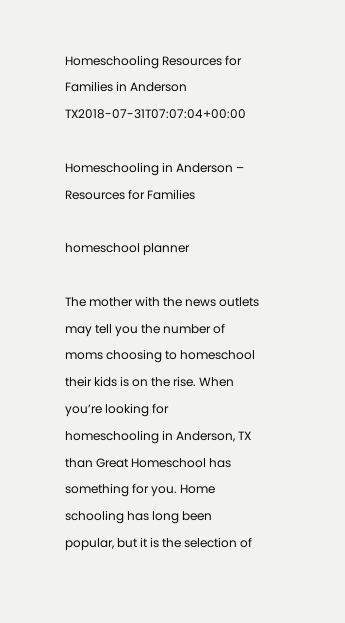Homeschooling Resources for Families in Anderson TX2018-07-31T07:07:04+00:00

Homeschooling in Anderson – Resources for Families

homeschool planner

The mother with the news outlets may tell you the number of moms choosing to homeschool their kids is on the rise. When you’re looking for homeschooling in Anderson, TX than Great Homeschool has something for you. Home schooling has long been popular, but it is the selection of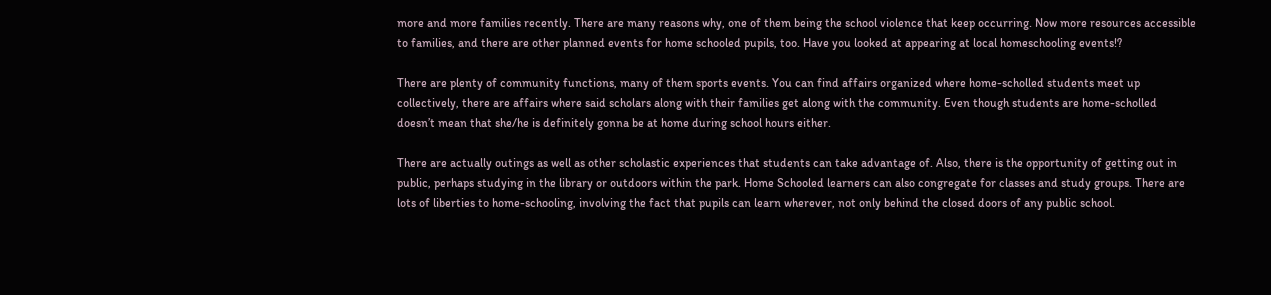more and more families recently. There are many reasons why, one of them being the school violence that keep occurring. Now more resources accessible to families, and there are other planned events for home schooled pupils, too. Have you looked at appearing at local homeschooling events!?

There are plenty of community functions, many of them sports events. You can find affairs organized where home-scholled students meet up collectively, there are affairs where said scholars along with their families get along with the community. Even though students are home-scholled doesn’t mean that she/he is definitely gonna be at home during school hours either.

There are actually outings as well as other scholastic experiences that students can take advantage of. Also, there is the opportunity of getting out in public, perhaps studying in the library or outdoors within the park. Home Schooled learners can also congregate for classes and study groups. There are lots of liberties to home-schooling, involving the fact that pupils can learn wherever, not only behind the closed doors of any public school.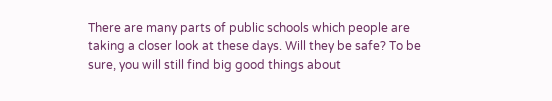There are many parts of public schools which people are taking a closer look at these days. Will they be safe? To be sure, you will still find big good things about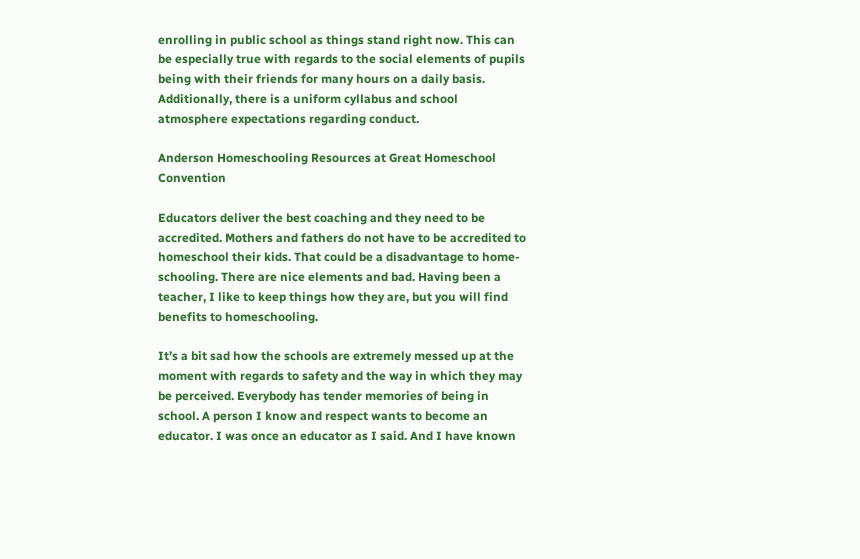enrolling in public school as things stand right now. This can be especially true with regards to the social elements of pupils being with their friends for many hours on a daily basis. Additionally, there is a uniform cyllabus and school atmosphere expectations regarding conduct.

Anderson Homeschooling Resources at Great Homeschool Convention

Educators deliver the best coaching and they need to be accredited. Mothers and fathers do not have to be accredited to homeschool their kids. That could be a disadvantage to home-schooling. There are nice elements and bad. Having been a teacher, I like to keep things how they are, but you will find benefits to homeschooling.

It’s a bit sad how the schools are extremely messed up at the moment with regards to safety and the way in which they may be perceived. Everybody has tender memories of being in school. A person I know and respect wants to become an educator. I was once an educator as I said. And I have known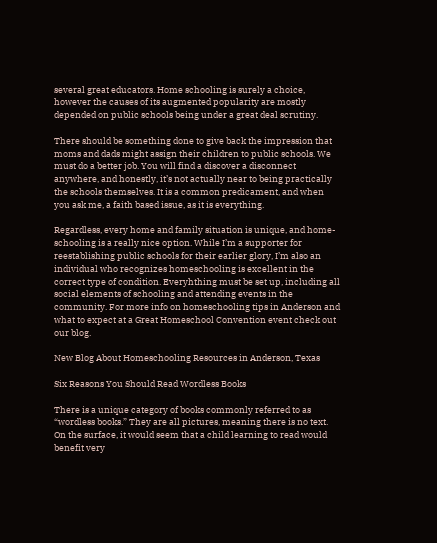several great educators. Home schooling is surely a choice, however the causes of its augmented popularity are mostly depended on public schools being under a great deal scrutiny.

There should be something done to give back the impression that moms and dads might assign their children to public schools. We must do a better job. You will find a discover a disconnect anywhere, and honestly, it’s not actually near to being practically the schools themselves. It is a common predicament, and when you ask me, a faith based issue, as it is everything.

Regardless, every home and family situation is unique, and home-schooling is a really nice option. While I’m a supporter for reestablishing public schools for their earlier glory, I’m also an individual who recognizes homeschooling is excellent in the correct type of condition. Everyhthing must be set up, including all social elements of schooling and attending events in the community. For more info on homeschooling tips in Anderson and what to expect at a Great Homeschool Convention event check out our blog.

New Blog About Homeschooling Resources in Anderson, Texas

Six Reasons You Should Read Wordless Books

There is a unique category of books commonly referred to as “wordless books.” They are all pictures, meaning there is no text. On the surface, it would seem that a child learning to read would benefit very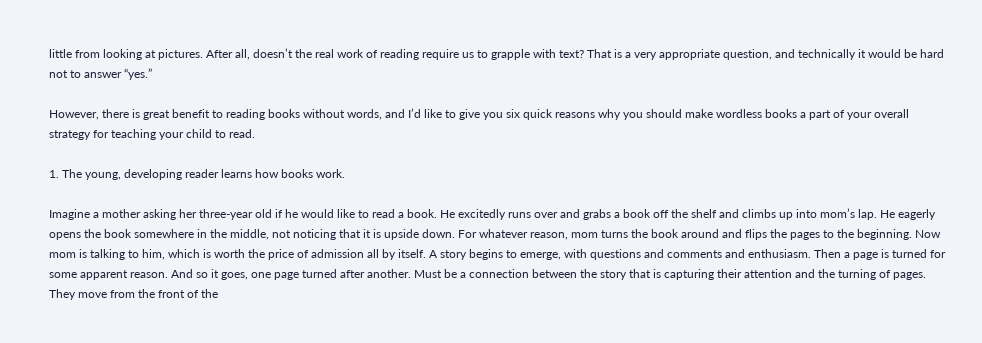little from looking at pictures. After all, doesn’t the real work of reading require us to grapple with text? That is a very appropriate question, and technically it would be hard not to answer “yes.”

However, there is great benefit to reading books without words, and I’d like to give you six quick reasons why you should make wordless books a part of your overall strategy for teaching your child to read.

1. The young, developing reader learns how books work.

Imagine a mother asking her three-year old if he would like to read a book. He excitedly runs over and grabs a book off the shelf and climbs up into mom’s lap. He eagerly opens the book somewhere in the middle, not noticing that it is upside down. For whatever reason, mom turns the book around and flips the pages to the beginning. Now mom is talking to him, which is worth the price of admission all by itself. A story begins to emerge, with questions and comments and enthusiasm. Then a page is turned for some apparent reason. And so it goes, one page turned after another. Must be a connection between the story that is capturing their attention and the turning of pages. They move from the front of the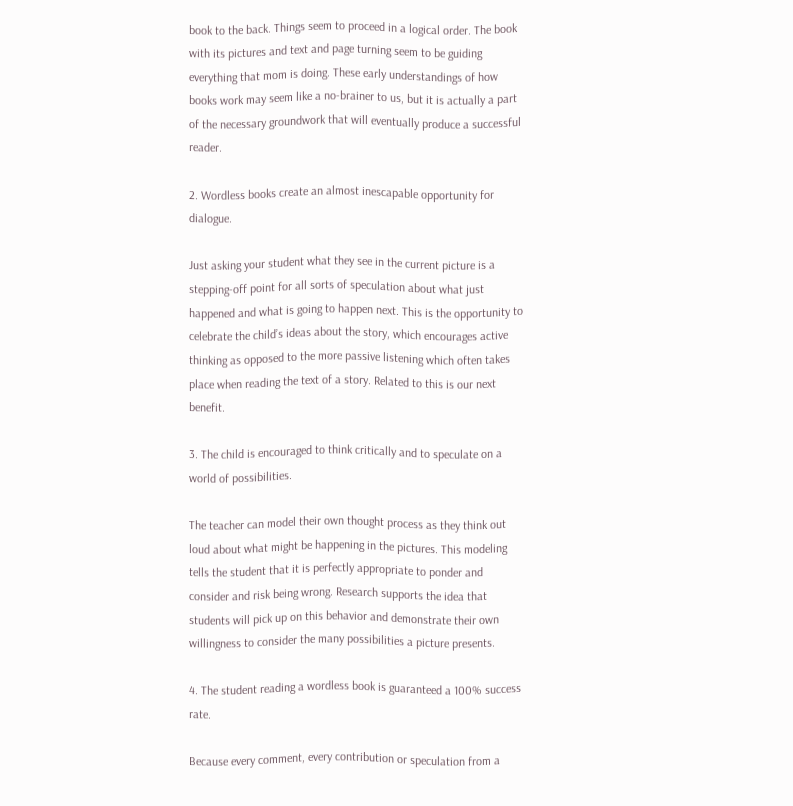book to the back. Things seem to proceed in a logical order. The book with its pictures and text and page turning seem to be guiding everything that mom is doing. These early understandings of how books work may seem like a no-brainer to us, but it is actually a part of the necessary groundwork that will eventually produce a successful reader.

2. Wordless books create an almost inescapable opportunity for dialogue.

Just asking your student what they see in the current picture is a stepping-off point for all sorts of speculation about what just happened and what is going to happen next. This is the opportunity to celebrate the child’s ideas about the story, which encourages active thinking as opposed to the more passive listening which often takes place when reading the text of a story. Related to this is our next benefit.

3. The child is encouraged to think critically and to speculate on a world of possibilities.

The teacher can model their own thought process as they think out loud about what might be happening in the pictures. This modeling tells the student that it is perfectly appropriate to ponder and consider and risk being wrong. Research supports the idea that students will pick up on this behavior and demonstrate their own willingness to consider the many possibilities a picture presents.

4. The student reading a wordless book is guaranteed a 100% success rate.

Because every comment, every contribution or speculation from a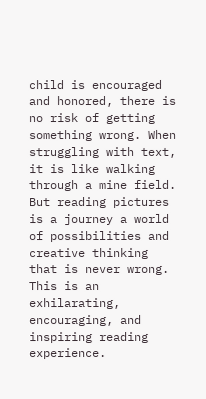child is encouraged and honored, there is no risk of getting something wrong. When struggling with text, it is like walking through a mine field. But reading pictures is a journey a world of possibilities and creative thinking that is never wrong. This is an exhilarating, encouraging, and inspiring reading experience.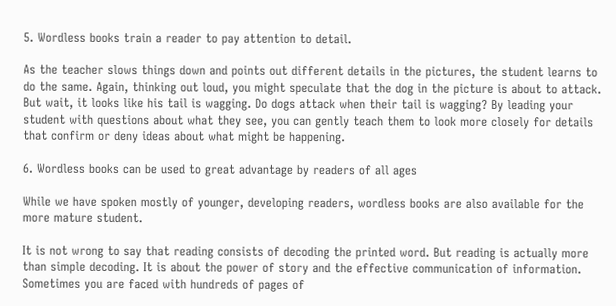5. Wordless books train a reader to pay attention to detail.

As the teacher slows things down and points out different details in the pictures, the student learns to do the same. Again, thinking out loud, you might speculate that the dog in the picture is about to attack. But wait, it looks like his tail is wagging. Do dogs attack when their tail is wagging? By leading your student with questions about what they see, you can gently teach them to look more closely for details that confirm or deny ideas about what might be happening.

6. Wordless books can be used to great advantage by readers of all ages

While we have spoken mostly of younger, developing readers, wordless books are also available for the more mature student.

It is not wrong to say that reading consists of decoding the printed word. But reading is actually more than simple decoding. It is about the power of story and the effective communication of information. Sometimes you are faced with hundreds of pages of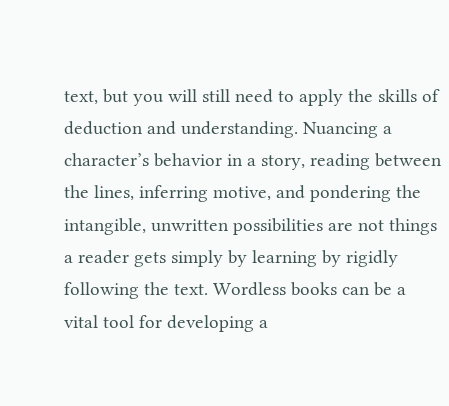text, but you will still need to apply the skills of deduction and understanding. Nuancing a character’s behavior in a story, reading between the lines, inferring motive, and pondering the intangible, unwritten possibilities are not things a reader gets simply by learning by rigidly following the text. Wordless books can be a vital tool for developing a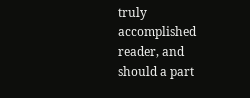truly accomplished reader, and should a part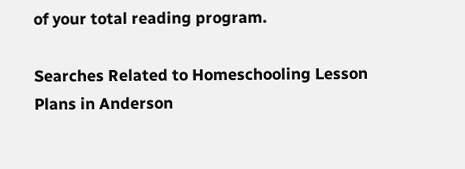of your total reading program.

Searches Related to Homeschooling Lesson Plans in Anderson